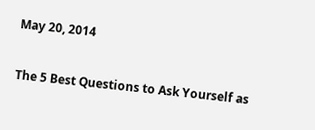May 20, 2014

The 5 Best Questions to Ask Yourself as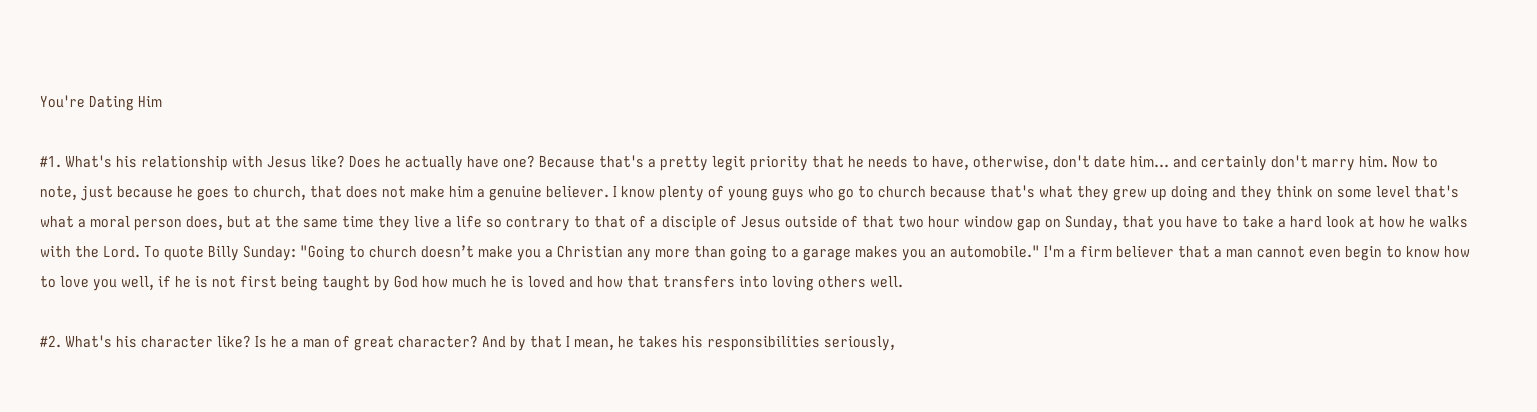You're Dating Him

#1. What's his relationship with Jesus like? Does he actually have one? Because that's a pretty legit priority that he needs to have, otherwise, don't date him... and certainly don't marry him. Now to note, just because he goes to church, that does not make him a genuine believer. I know plenty of young guys who go to church because that's what they grew up doing and they think on some level that's what a moral person does, but at the same time they live a life so contrary to that of a disciple of Jesus outside of that two hour window gap on Sunday, that you have to take a hard look at how he walks with the Lord. To quote Billy Sunday: "Going to church doesn’t make you a Christian any more than going to a garage makes you an automobile." I'm a firm believer that a man cannot even begin to know how to love you well, if he is not first being taught by God how much he is loved and how that transfers into loving others well.

#2. What's his character like? Is he a man of great character? And by that I mean, he takes his responsibilities seriously,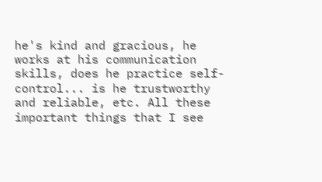he's kind and gracious, he works at his communication skills, does he practice self-control... is he trustworthy and reliable, etc. All these important things that I see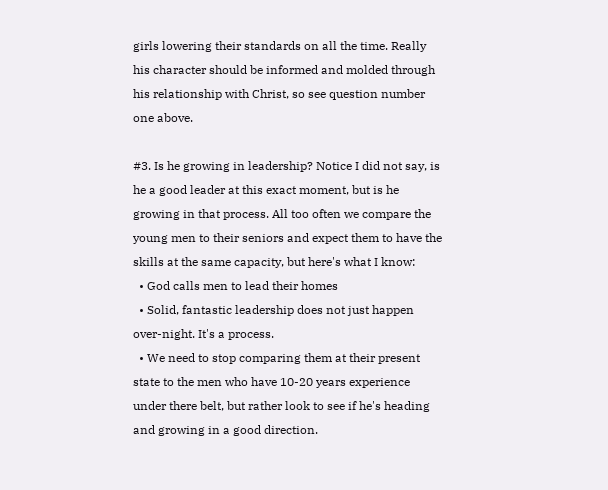girls lowering their standards on all the time. Really his character should be informed and molded through his relationship with Christ, so see question number one above.

#3. Is he growing in leadership? Notice I did not say, is he a good leader at this exact moment, but is he growing in that process. All too often we compare the young men to their seniors and expect them to have the skills at the same capacity, but here's what I know:
  • God calls men to lead their homes
  • Solid, fantastic leadership does not just happen over-night. It's a process.
  • We need to stop comparing them at their present state to the men who have 10-20 years experience under there belt, but rather look to see if he's heading and growing in a good direction.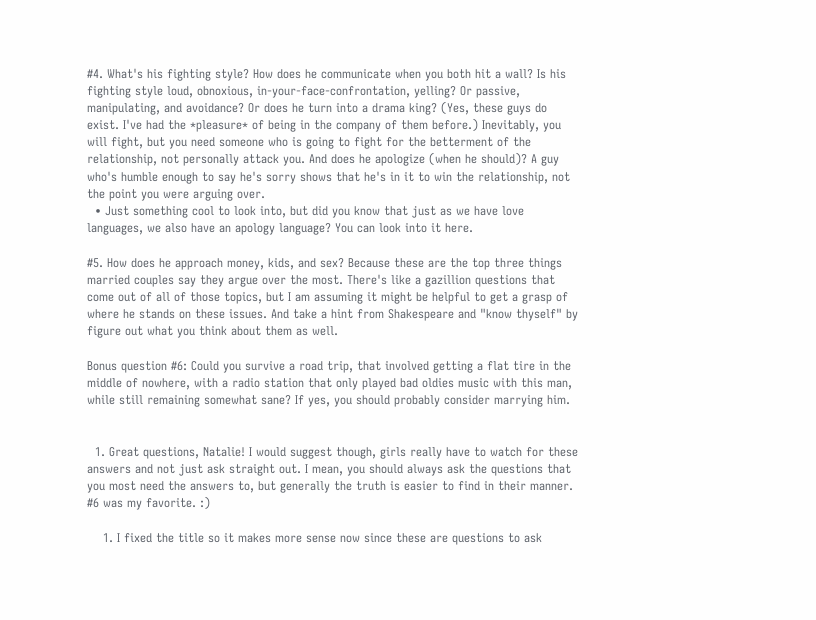#4. What's his fighting style? How does he communicate when you both hit a wall? Is his fighting style loud, obnoxious, in-your-face-confrontation, yelling? Or passive, manipulating, and avoidance? Or does he turn into a drama king? (Yes, these guys do exist. I've had the *pleasure* of being in the company of them before.) Inevitably, you will fight, but you need someone who is going to fight for the betterment of the relationship, not personally attack you. And does he apologize (when he should)? A guy who's humble enough to say he's sorry shows that he's in it to win the relationship, not the point you were arguing over.
  • Just something cool to look into, but did you know that just as we have love languages, we also have an apology language? You can look into it here.

#5. How does he approach money, kids, and sex? Because these are the top three things married couples say they argue over the most. There's like a gazillion questions that come out of all of those topics, but I am assuming it might be helpful to get a grasp of where he stands on these issues. And take a hint from Shakespeare and "know thyself" by figure out what you think about them as well.

Bonus question #6: Could you survive a road trip, that involved getting a flat tire in the middle of nowhere, with a radio station that only played bad oldies music with this man, while still remaining somewhat sane? If yes, you should probably consider marrying him.


  1. Great questions, Natalie! I would suggest though, girls really have to watch for these answers and not just ask straight out. I mean, you should always ask the questions that you most need the answers to, but generally the truth is easier to find in their manner. #6 was my favorite. :)

    1. I fixed the title so it makes more sense now since these are questions to ask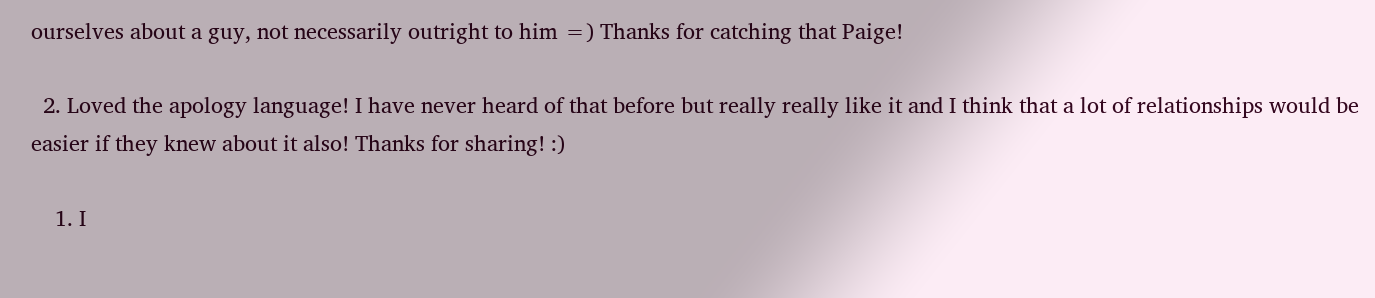ourselves about a guy, not necessarily outright to him =) Thanks for catching that Paige!

  2. Loved the apology language! I have never heard of that before but really really like it and I think that a lot of relationships would be easier if they knew about it also! Thanks for sharing! :)

    1. I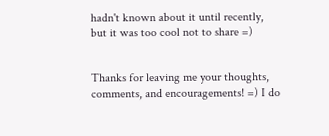hadn't known about it until recently, but it was too cool not to share =)


Thanks for leaving me your thoughts, comments, and encouragements! =) I do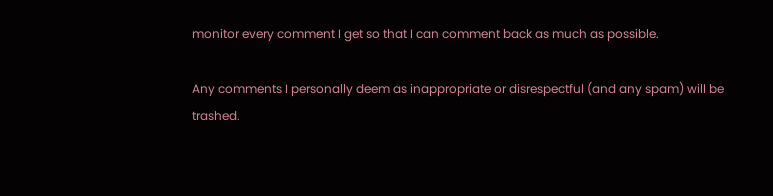monitor every comment I get so that I can comment back as much as possible.

Any comments I personally deem as inappropriate or disrespectful (and any spam) will be trashed.